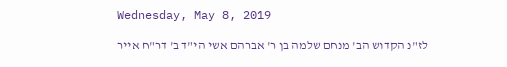Wednesday, May 8, 2019

לז"נ הקדוש הב' מנחם שלמה בן ר' אברהם אשי הי"ד ב' דר"ח אייר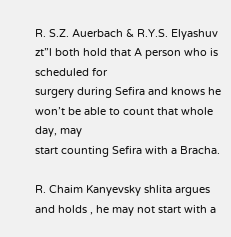R. S.Z. Auerbach & R.Y.S. Elyashuv zt”l both hold that A person who is scheduled for
surgery during Sefira and knows he won’t be able to count that whole day, may
start counting Sefira with a Bracha.

R. Chaim Kanyevsky shlita argues and holds , he may not start with a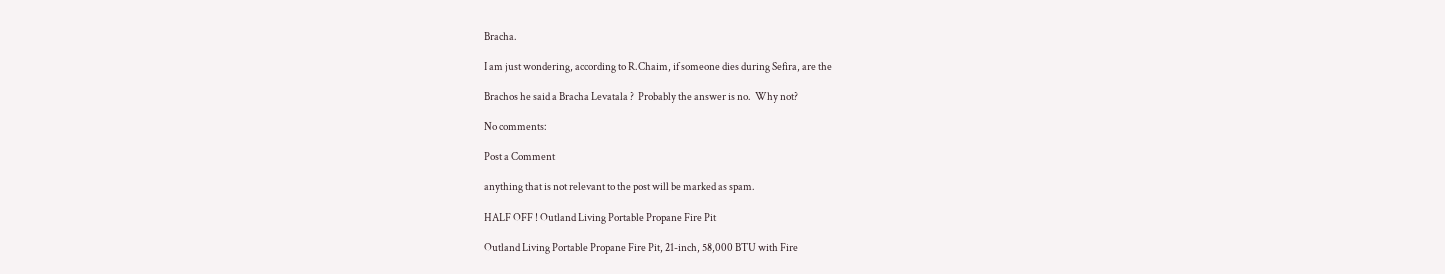Bracha.

I am just wondering, according to R.Chaim, if someone dies during Sefira, are the

Brachos he said a Bracha Levatala ?  Probably the answer is no.  Why not?

No comments:

Post a Comment

anything that is not relevant to the post will be marked as spam.

HALF OFF ! Outland Living Portable Propane Fire Pit

Outland Living Portable Propane Fire Pit, 21-inch, 58,000 BTU with Fire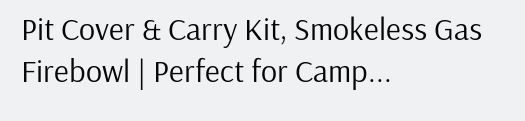Pit Cover & Carry Kit, Smokeless Gas Firebowl | Perfect for Camp...